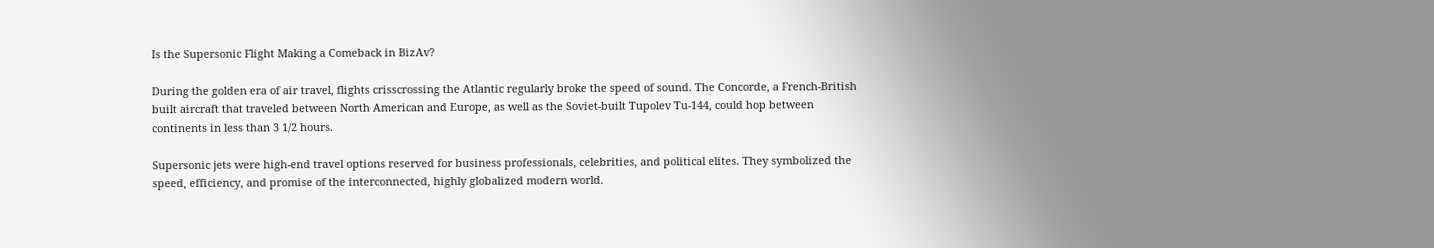Is the Supersonic Flight Making a Comeback in BizAv?

During the golden era of air travel, flights crisscrossing the Atlantic regularly broke the speed of sound. The Concorde, a French-British built aircraft that traveled between North American and Europe, as well as the Soviet-built Tupolev Tu-144, could hop between continents in less than 3 1/2 hours.

Supersonic jets were high-end travel options reserved for business professionals, celebrities, and political elites. They symbolized the speed, efficiency, and promise of the interconnected, highly globalized modern world.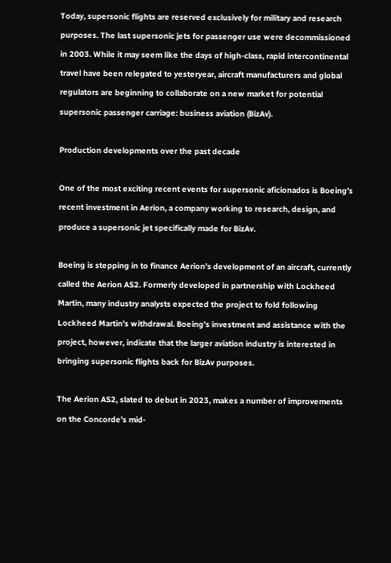Today, supersonic flights are reserved exclusively for military and research purposes. The last supersonic jets for passenger use were decommissioned in 2003. While it may seem like the days of high-class, rapid intercontinental travel have been relegated to yesteryear, aircraft manufacturers and global regulators are beginning to collaborate on a new market for potential supersonic passenger carriage: business aviation (BizAv).

Production developments over the past decade

One of the most exciting recent events for supersonic aficionados is Boeing’s recent investment in Aerion, a company working to research, design, and produce a supersonic jet specifically made for BizAv.

Boeing is stepping in to finance Aerion’s development of an aircraft, currently called the Aerion AS2. Formerly developed in partnership with Lockheed Martin, many industry analysts expected the project to fold following Lockheed Martin’s withdrawal. Boeing’s investment and assistance with the project, however, indicate that the larger aviation industry is interested in bringing supersonic flights back for BizAv purposes.

The Aerion AS2, slated to debut in 2023, makes a number of improvements on the Concorde’s mid-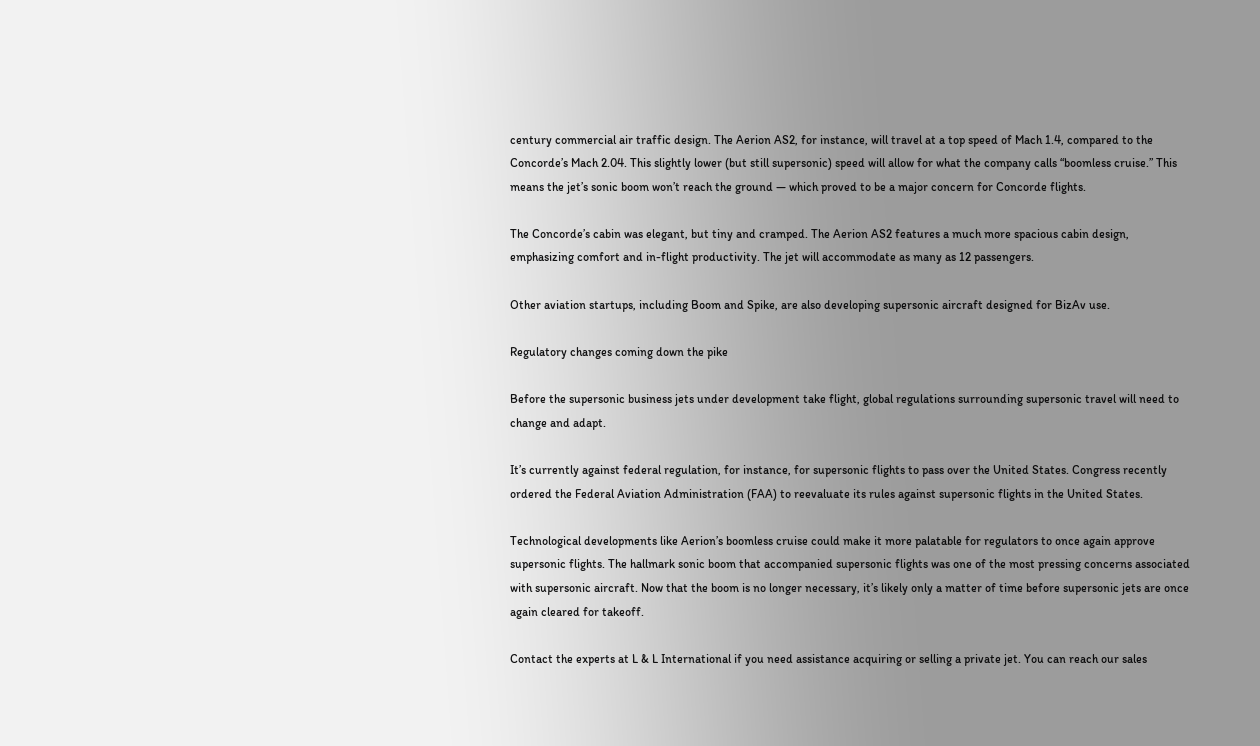century commercial air traffic design. The Aerion AS2, for instance, will travel at a top speed of Mach 1.4, compared to the Concorde’s Mach 2.04. This slightly lower (but still supersonic) speed will allow for what the company calls “boomless cruise.” This means the jet’s sonic boom won’t reach the ground — which proved to be a major concern for Concorde flights.

The Concorde’s cabin was elegant, but tiny and cramped. The Aerion AS2 features a much more spacious cabin design, emphasizing comfort and in-flight productivity. The jet will accommodate as many as 12 passengers.

Other aviation startups, including Boom and Spike, are also developing supersonic aircraft designed for BizAv use.

Regulatory changes coming down the pike

Before the supersonic business jets under development take flight, global regulations surrounding supersonic travel will need to change and adapt.

It’s currently against federal regulation, for instance, for supersonic flights to pass over the United States. Congress recently ordered the Federal Aviation Administration (FAA) to reevaluate its rules against supersonic flights in the United States.

Technological developments like Aerion’s boomless cruise could make it more palatable for regulators to once again approve supersonic flights. The hallmark sonic boom that accompanied supersonic flights was one of the most pressing concerns associated with supersonic aircraft. Now that the boom is no longer necessary, it’s likely only a matter of time before supersonic jets are once again cleared for takeoff.

Contact the experts at L & L International if you need assistance acquiring or selling a private jet. You can reach our sales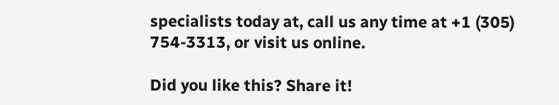specialists today at, call us any time at +1 (305) 754-3313, or visit us online.

Did you like this? Share it!